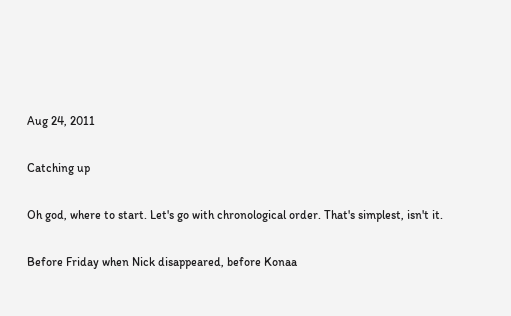Aug 24, 2011

Catching up

Oh god, where to start. Let's go with chronological order. That's simplest, isn't it.

Before Friday when Nick disappeared, before Konaa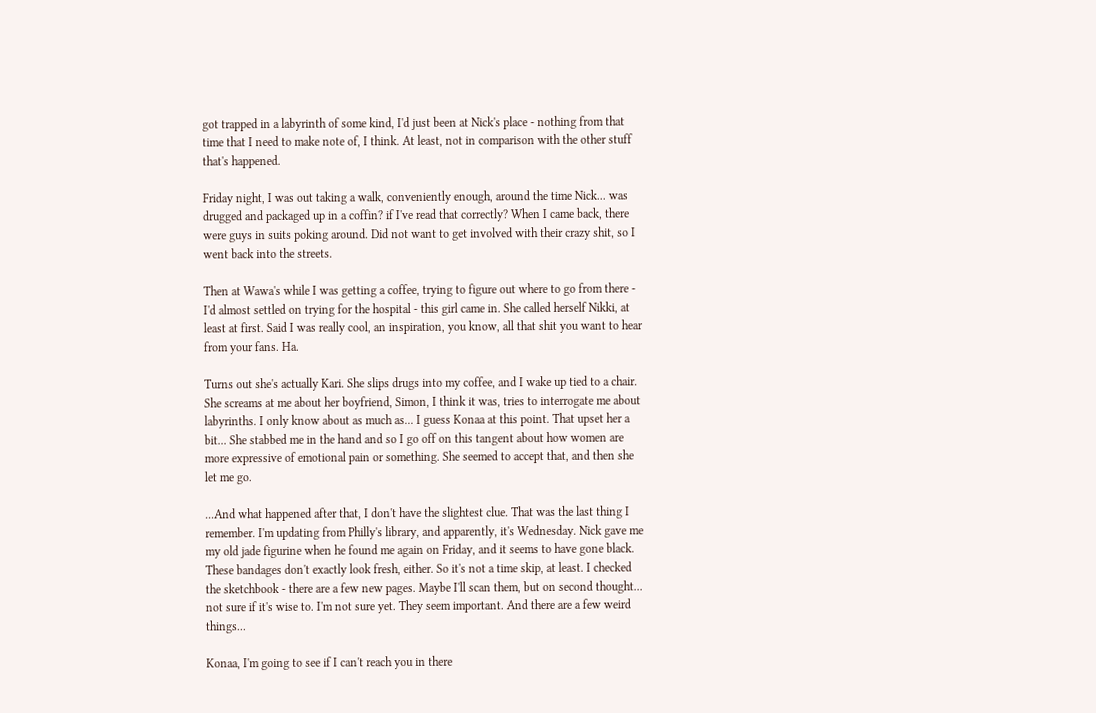got trapped in a labyrinth of some kind, I'd just been at Nick's place - nothing from that time that I need to make note of, I think. At least, not in comparison with the other stuff that's happened.

Friday night, I was out taking a walk, conveniently enough, around the time Nick... was drugged and packaged up in a coffin? if I've read that correctly? When I came back, there were guys in suits poking around. Did not want to get involved with their crazy shit, so I went back into the streets.

Then at Wawa's while I was getting a coffee, trying to figure out where to go from there - I'd almost settled on trying for the hospital - this girl came in. She called herself Nikki, at least at first. Said I was really cool, an inspiration, you know, all that shit you want to hear from your fans. Ha.

Turns out she's actually Kari. She slips drugs into my coffee, and I wake up tied to a chair. She screams at me about her boyfriend, Simon, I think it was, tries to interrogate me about labyrinths. I only know about as much as... I guess Konaa at this point. That upset her a bit... She stabbed me in the hand and so I go off on this tangent about how women are more expressive of emotional pain or something. She seemed to accept that, and then she let me go.

...And what happened after that, I don't have the slightest clue. That was the last thing I remember. I'm updating from Philly's library, and apparently, it's Wednesday. Nick gave me my old jade figurine when he found me again on Friday, and it seems to have gone black. These bandages don't exactly look fresh, either. So it's not a time skip, at least. I checked the sketchbook - there are a few new pages. Maybe I'll scan them, but on second thought... not sure if it's wise to. I'm not sure yet. They seem important. And there are a few weird things...

Konaa, I'm going to see if I can't reach you in there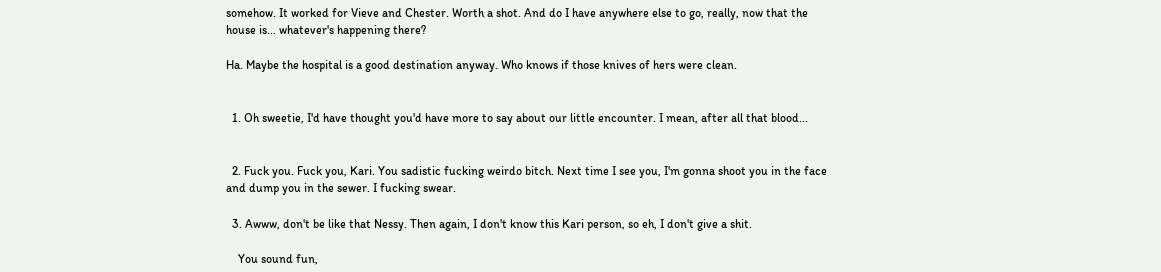somehow. It worked for Vieve and Chester. Worth a shot. And do I have anywhere else to go, really, now that the house is... whatever's happening there?

Ha. Maybe the hospital is a good destination anyway. Who knows if those knives of hers were clean.


  1. Oh sweetie, I'd have thought you'd have more to say about our little encounter. I mean, after all that blood...


  2. Fuck you. Fuck you, Kari. You sadistic fucking weirdo bitch. Next time I see you, I'm gonna shoot you in the face and dump you in the sewer. I fucking swear.

  3. Awww, don't be like that Nessy. Then again, I don't know this Kari person, so eh, I don't give a shit.

    You sound fun,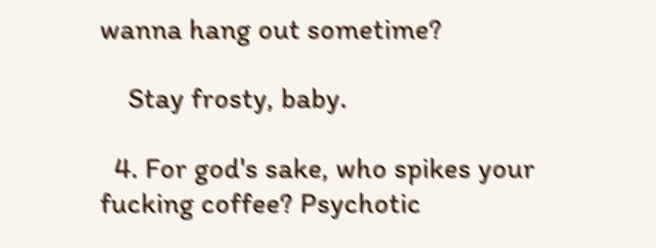wanna hang out sometime?

    Stay frosty, baby.

  4. For god's sake, who spikes your fucking coffee? Psychotic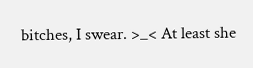bitches, I swear. >_< At least she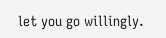let you go willingly.